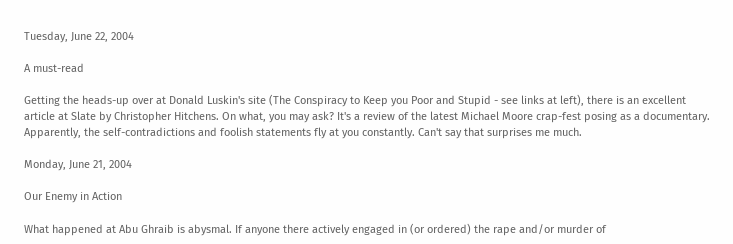Tuesday, June 22, 2004

A must-read

Getting the heads-up over at Donald Luskin's site (The Conspiracy to Keep you Poor and Stupid - see links at left), there is an excellent article at Slate by Christopher Hitchens. On what, you may ask? It's a review of the latest Michael Moore crap-fest posing as a documentary. Apparently, the self-contradictions and foolish statements fly at you constantly. Can't say that surprises me much.

Monday, June 21, 2004

Our Enemy in Action

What happened at Abu Ghraib is abysmal. If anyone there actively engaged in (or ordered) the rape and/or murder of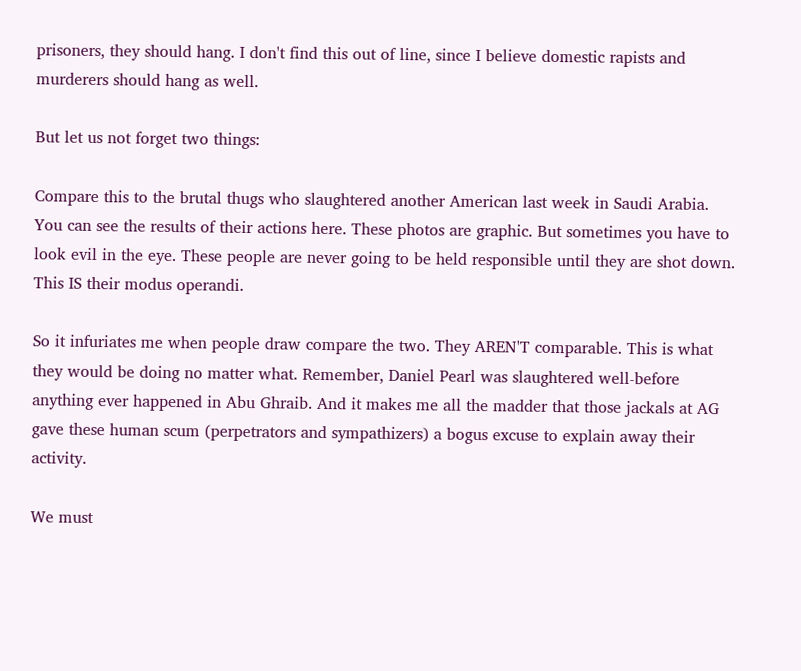prisoners, they should hang. I don't find this out of line, since I believe domestic rapists and murderers should hang as well.

But let us not forget two things:

Compare this to the brutal thugs who slaughtered another American last week in Saudi Arabia. You can see the results of their actions here. These photos are graphic. But sometimes you have to look evil in the eye. These people are never going to be held responsible until they are shot down. This IS their modus operandi.

So it infuriates me when people draw compare the two. They AREN'T comparable. This is what they would be doing no matter what. Remember, Daniel Pearl was slaughtered well-before anything ever happened in Abu Ghraib. And it makes me all the madder that those jackals at AG gave these human scum (perpetrators and sympathizers) a bogus excuse to explain away their activity.

We must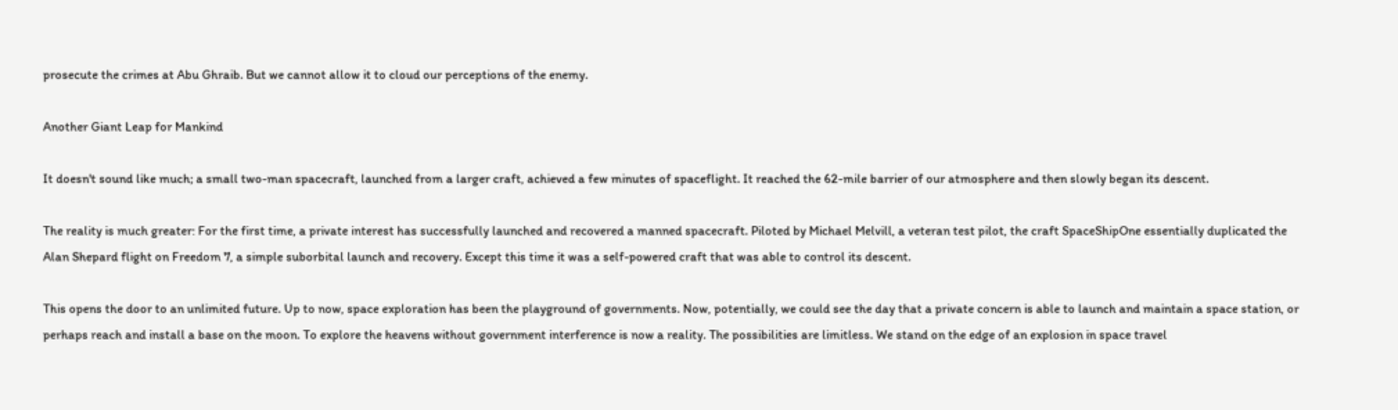prosecute the crimes at Abu Ghraib. But we cannot allow it to cloud our perceptions of the enemy.

Another Giant Leap for Mankind

It doesn't sound like much; a small two-man spacecraft, launched from a larger craft, achieved a few minutes of spaceflight. It reached the 62-mile barrier of our atmosphere and then slowly began its descent.

The reality is much greater: For the first time, a private interest has successfully launched and recovered a manned spacecraft. Piloted by Michael Melvill, a veteran test pilot, the craft SpaceShipOne essentially duplicated the Alan Shepard flight on Freedom 7, a simple suborbital launch and recovery. Except this time it was a self-powered craft that was able to control its descent.

This opens the door to an unlimited future. Up to now, space exploration has been the playground of governments. Now, potentially, we could see the day that a private concern is able to launch and maintain a space station, or perhaps reach and install a base on the moon. To explore the heavens without government interference is now a reality. The possibilities are limitless. We stand on the edge of an explosion in space travel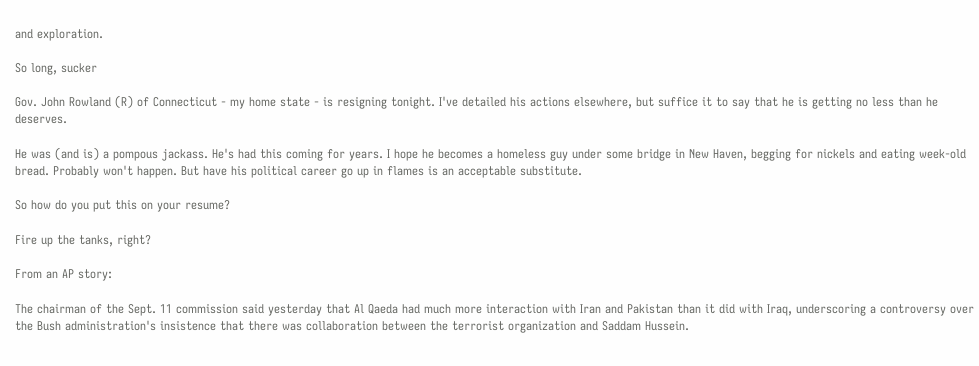and exploration.

So long, sucker

Gov. John Rowland (R) of Connecticut - my home state - is resigning tonight. I've detailed his actions elsewhere, but suffice it to say that he is getting no less than he deserves.

He was (and is) a pompous jackass. He's had this coming for years. I hope he becomes a homeless guy under some bridge in New Haven, begging for nickels and eating week-old bread. Probably won't happen. But have his political career go up in flames is an acceptable substitute.

So how do you put this on your resume?

Fire up the tanks, right?

From an AP story:

The chairman of the Sept. 11 commission said yesterday that Al Qaeda had much more interaction with Iran and Pakistan than it did with Iraq, underscoring a controversy over the Bush administration's insistence that there was collaboration between the terrorist organization and Saddam Hussein.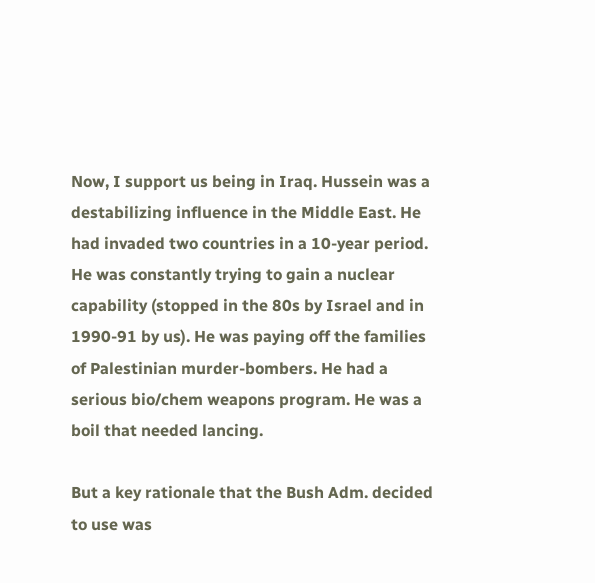Now, I support us being in Iraq. Hussein was a destabilizing influence in the Middle East. He had invaded two countries in a 10-year period. He was constantly trying to gain a nuclear capability (stopped in the 80s by Israel and in 1990-91 by us). He was paying off the families of Palestinian murder-bombers. He had a serious bio/chem weapons program. He was a boil that needed lancing.

But a key rationale that the Bush Adm. decided to use was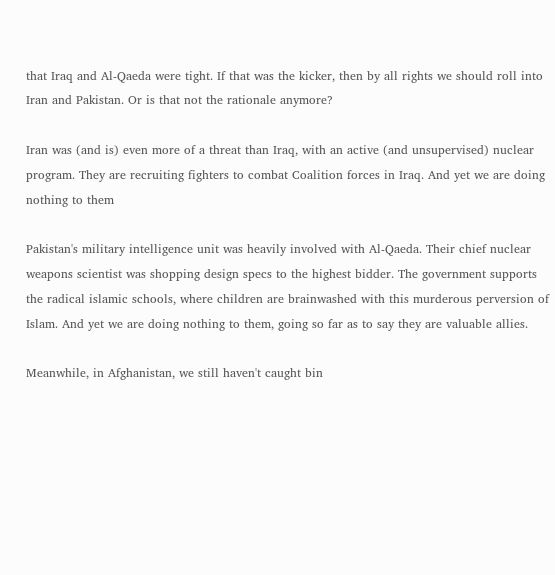that Iraq and Al-Qaeda were tight. If that was the kicker, then by all rights we should roll into Iran and Pakistan. Or is that not the rationale anymore?

Iran was (and is) even more of a threat than Iraq, with an active (and unsupervised) nuclear program. They are recruiting fighters to combat Coalition forces in Iraq. And yet we are doing nothing to them

Pakistan's military intelligence unit was heavily involved with Al-Qaeda. Their chief nuclear weapons scientist was shopping design specs to the highest bidder. The government supports the radical islamic schools, where children are brainwashed with this murderous perversion of Islam. And yet we are doing nothing to them, going so far as to say they are valuable allies.

Meanwhile, in Afghanistan, we still haven't caught bin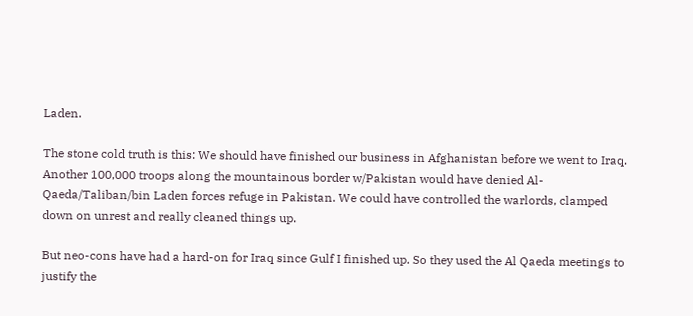Laden.

The stone cold truth is this: We should have finished our business in Afghanistan before we went to Iraq. Another 100,000 troops along the mountainous border w/Pakistan would have denied Al-Qaeda/Taliban/bin Laden forces refuge in Pakistan. We could have controlled the warlords, clamped down on unrest and really cleaned things up.

But neo-cons have had a hard-on for Iraq since Gulf I finished up. So they used the Al Qaeda meetings to justify the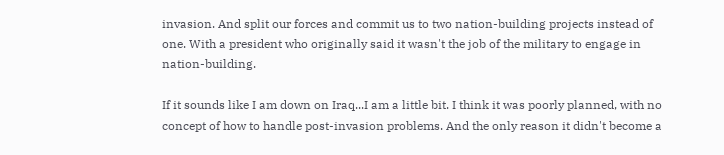invasion. And split our forces and commit us to two nation-building projects instead of one. With a president who originally said it wasn't the job of the military to engage in nation-building.

If it sounds like I am down on Iraq...I am a little bit. I think it was poorly planned, with no concept of how to handle post-invasion problems. And the only reason it didn't become a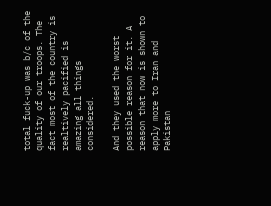total fuck-up was b/c of the quality of our troops. The fact most of the country is realtively pacified is amazing all things considered.

And they used the worst possible reason for it. A reason that now is shown to apply more to Iran and Pakistan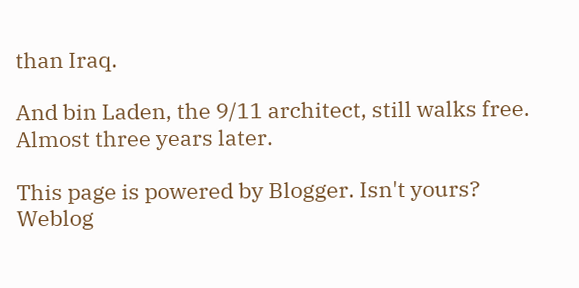than Iraq.

And bin Laden, the 9/11 architect, still walks free. Almost three years later.

This page is powered by Blogger. Isn't yours?  Weblog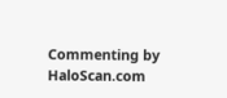Commenting by HaloScan.com